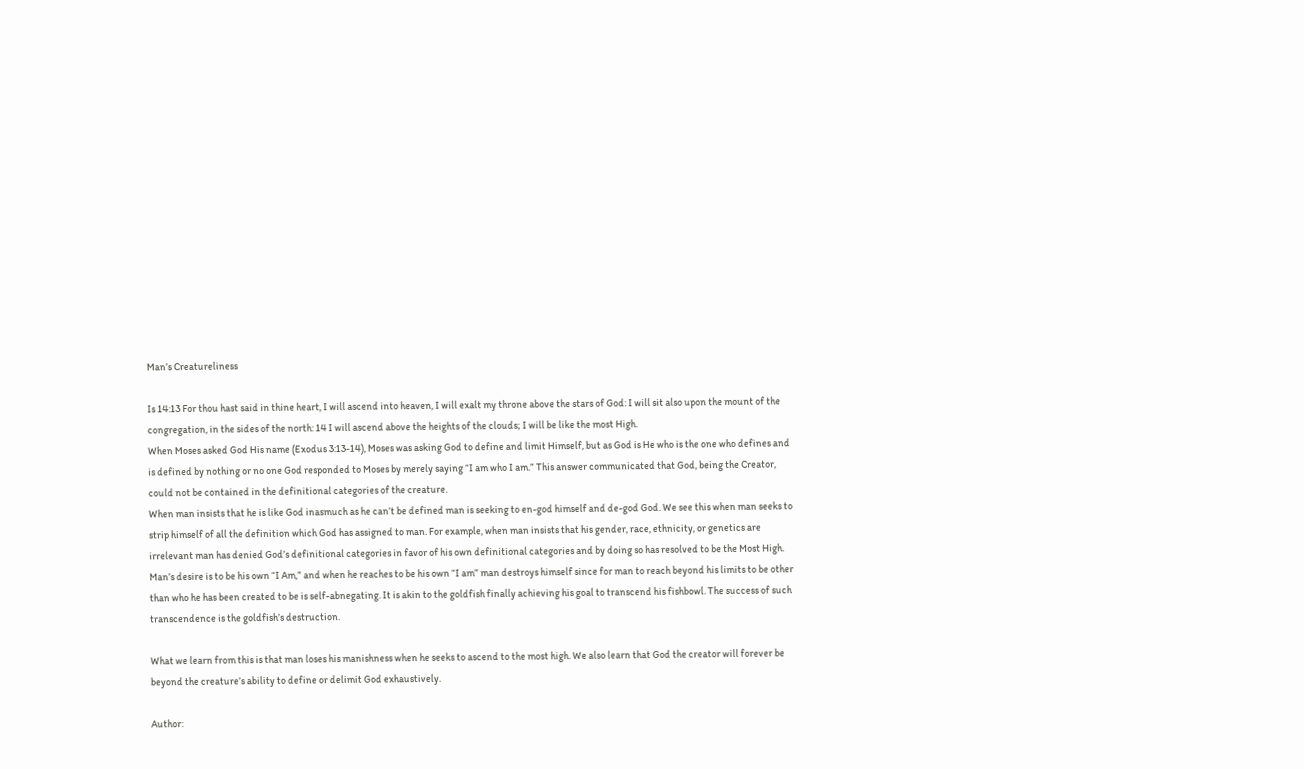Man’s Creatureliness

Is 14:13 For thou hast said in thine heart, I will ascend into heaven, I will exalt my throne above the stars of God: I will sit also upon the mount of the congregation, in the sides of the north: 14 I will ascend above the heights of the clouds; I will be like the most High.
When Moses asked God His name (Exodus 3:13-14), Moses was asking God to define and limit Himself, but as God is He who is the one who defines and is defined by nothing or no one God responded to Moses by merely saying “I am who I am.” This answer communicated that God, being the Creator, could not be contained in the definitional categories of the creature.
When man insists that he is like God inasmuch as he can’t be defined man is seeking to en-god himself and de-god God. We see this when man seeks to strip himself of all the definition which God has assigned to man. For example, when man insists that his gender, race, ethnicity, or genetics are irrelevant man has denied God’s definitional categories in favor of his own definitional categories and by doing so has resolved to be the Most High.
Man’s desire is to be his own “I Am,” and when he reaches to be his own “I am” man destroys himself since for man to reach beyond his limits to be other than who he has been created to be is self-abnegating. It is akin to the goldfish finally achieving his goal to transcend his fishbowl. The success of such transcendence is the goldfish’s destruction.

What we learn from this is that man loses his manishness when he seeks to ascend to the most high. We also learn that God the creator will forever be beyond the creature’s ability to define or delimit God exhaustively.

Author: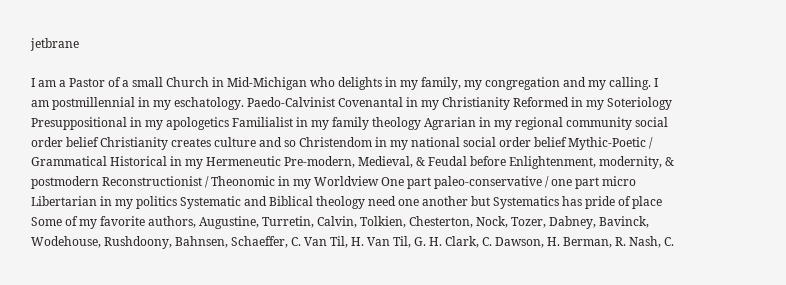jetbrane

I am a Pastor of a small Church in Mid-Michigan who delights in my family, my congregation and my calling. I am postmillennial in my eschatology. Paedo-Calvinist Covenantal in my Christianity Reformed in my Soteriology Presuppositional in my apologetics Familialist in my family theology Agrarian in my regional community social order belief Christianity creates culture and so Christendom in my national social order belief Mythic-Poetic / Grammatical Historical in my Hermeneutic Pre-modern, Medieval, & Feudal before Enlightenment, modernity, & postmodern Reconstructionist / Theonomic in my Worldview One part paleo-conservative / one part micro Libertarian in my politics Systematic and Biblical theology need one another but Systematics has pride of place Some of my favorite authors, Augustine, Turretin, Calvin, Tolkien, Chesterton, Nock, Tozer, Dabney, Bavinck, Wodehouse, Rushdoony, Bahnsen, Schaeffer, C. Van Til, H. Van Til, G. H. Clark, C. Dawson, H. Berman, R. Nash, C.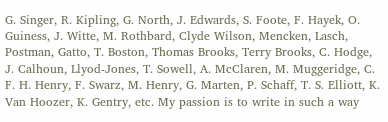G. Singer, R. Kipling, G. North, J. Edwards, S. Foote, F. Hayek, O. Guiness, J. Witte, M. Rothbard, Clyde Wilson, Mencken, Lasch, Postman, Gatto, T. Boston, Thomas Brooks, Terry Brooks, C. Hodge, J. Calhoun, Llyod-Jones, T. Sowell, A. McClaren, M. Muggeridge, C. F. H. Henry, F. Swarz, M. Henry, G. Marten, P. Schaff, T. S. Elliott, K. Van Hoozer, K. Gentry, etc. My passion is to write in such a way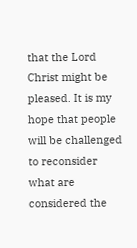that the Lord Christ might be pleased. It is my hope that people will be challenged to reconsider what are considered the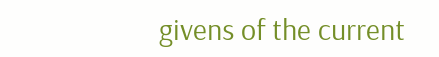givens of the current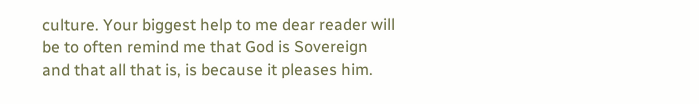culture. Your biggest help to me dear reader will be to often remind me that God is Sovereign and that all that is, is because it pleases him.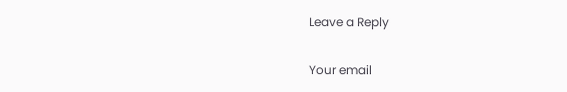Leave a Reply

Your email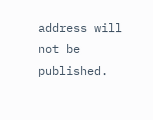address will not be published.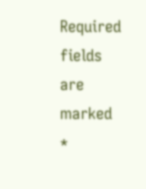Required fields are marked *